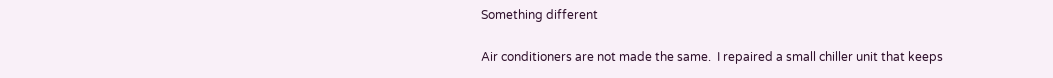Something different

Air conditioners are not made the same.  I repaired a small chiller unit that keeps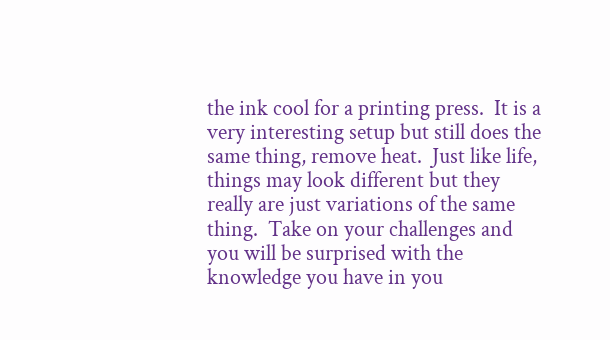the ink cool for a printing press.  It is a very interesting setup but still does the same thing, remove heat.  Just like life, things may look different but they really are just variations of the same thing.  Take on your challenges and you will be surprised with the knowledge you have in you